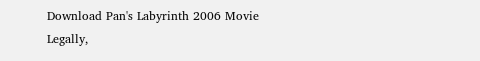Download Pan's Labyrinth 2006 Movie Legally,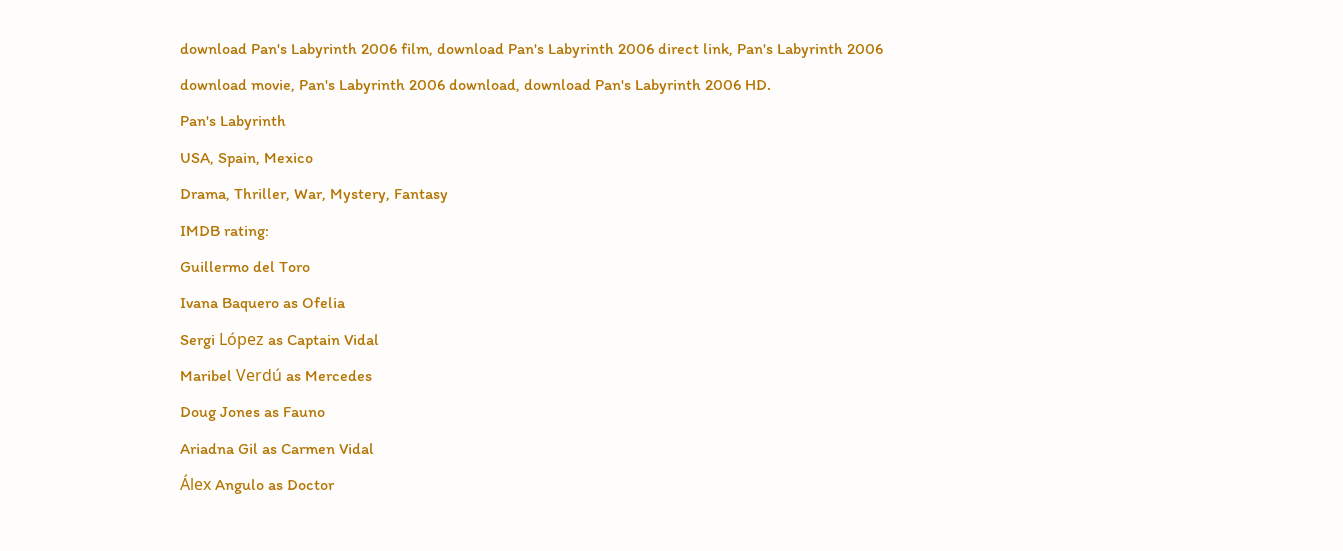download Pan's Labyrinth 2006 film, download Pan's Labyrinth 2006 direct link, Pan's Labyrinth 2006 download movie, Pan's Labyrinth 2006 download, download Pan's Labyrinth 2006 HD.
Pan's Labyrinth
USA, Spain, Mexico
Drama, Thriller, War, Mystery, Fantasy
IMDB rating:
Guillermo del Toro
Ivana Baquero as Ofelia
Sergi López as Captain Vidal
Maribel Verdú as Mercedes
Doug Jones as Fauno
Ariadna Gil as Carmen Vidal
Álex Angulo as Doctor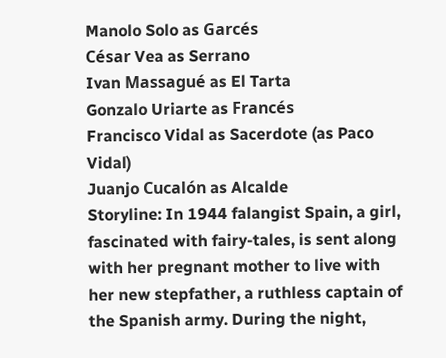Manolo Solo as Garcés
César Vea as Serrano
Ivan Massagué as El Tarta
Gonzalo Uriarte as Francés
Francisco Vidal as Sacerdote (as Paco Vidal)
Juanjo Cucalón as Alcalde
Storyline: In 1944 falangist Spain, a girl, fascinated with fairy-tales, is sent along with her pregnant mother to live with her new stepfather, a ruthless captain of the Spanish army. During the night,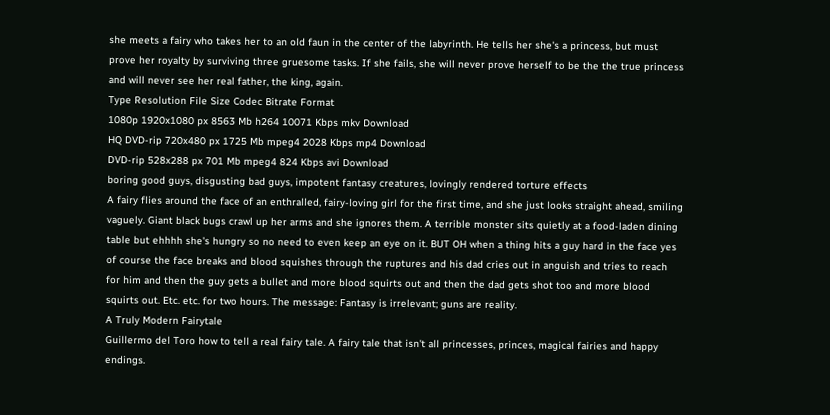she meets a fairy who takes her to an old faun in the center of the labyrinth. He tells her she's a princess, but must prove her royalty by surviving three gruesome tasks. If she fails, she will never prove herself to be the the true princess and will never see her real father, the king, again.
Type Resolution File Size Codec Bitrate Format
1080p 1920x1080 px 8563 Mb h264 10071 Kbps mkv Download
HQ DVD-rip 720x480 px 1725 Mb mpeg4 2028 Kbps mp4 Download
DVD-rip 528x288 px 701 Mb mpeg4 824 Kbps avi Download
boring good guys, disgusting bad guys, impotent fantasy creatures, lovingly rendered torture effects
A fairy flies around the face of an enthralled, fairy-loving girl for the first time, and she just looks straight ahead, smiling vaguely. Giant black bugs crawl up her arms and she ignores them. A terrible monster sits quietly at a food-laden dining table but ehhhh she's hungry so no need to even keep an eye on it. BUT OH when a thing hits a guy hard in the face yes of course the face breaks and blood squishes through the ruptures and his dad cries out in anguish and tries to reach for him and then the guy gets a bullet and more blood squirts out and then the dad gets shot too and more blood squirts out. Etc. etc. for two hours. The message: Fantasy is irrelevant; guns are reality.
A Truly Modern Fairytale
Guillermo del Toro how to tell a real fairy tale. A fairy tale that isn't all princesses, princes, magical fairies and happy endings.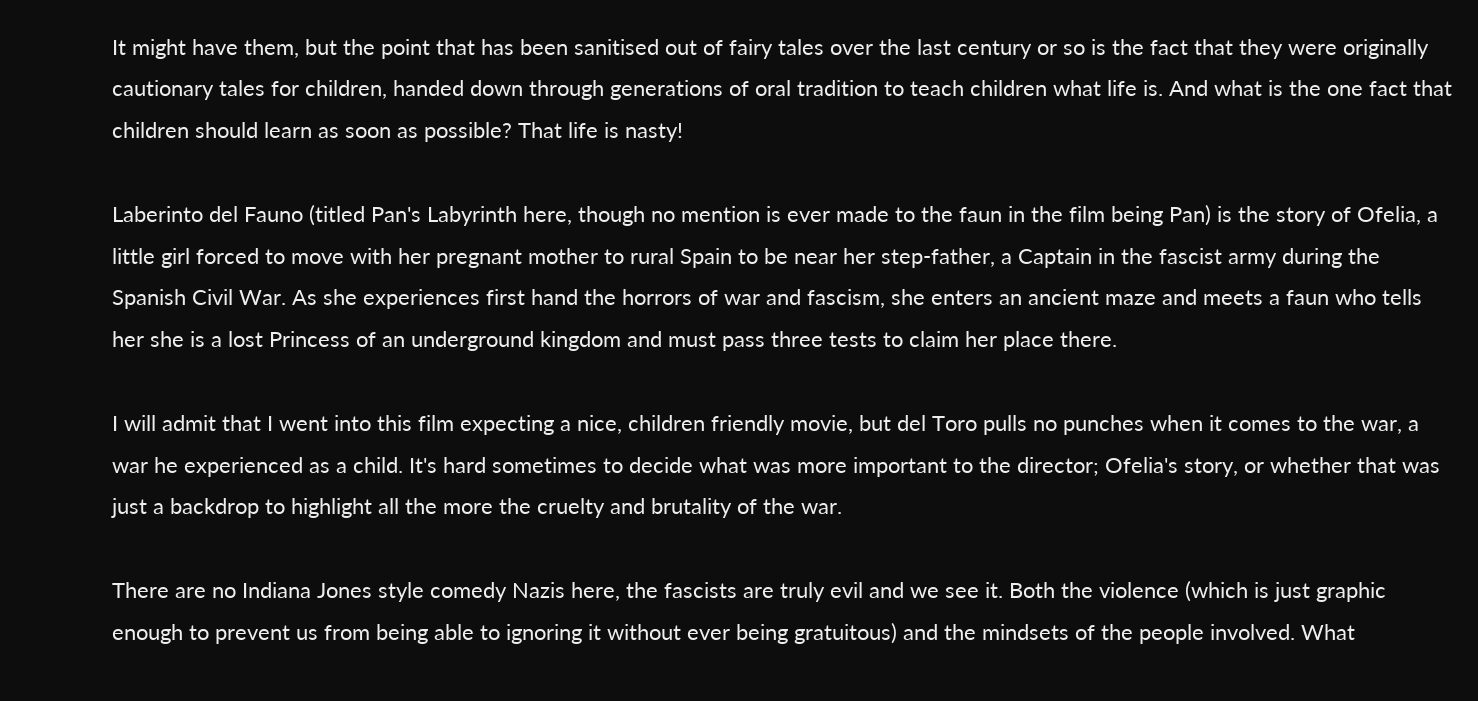It might have them, but the point that has been sanitised out of fairy tales over the last century or so is the fact that they were originally cautionary tales for children, handed down through generations of oral tradition to teach children what life is. And what is the one fact that children should learn as soon as possible? That life is nasty!

Laberinto del Fauno (titled Pan's Labyrinth here, though no mention is ever made to the faun in the film being Pan) is the story of Ofelia, a little girl forced to move with her pregnant mother to rural Spain to be near her step-father, a Captain in the fascist army during the Spanish Civil War. As she experiences first hand the horrors of war and fascism, she enters an ancient maze and meets a faun who tells her she is a lost Princess of an underground kingdom and must pass three tests to claim her place there.

I will admit that I went into this film expecting a nice, children friendly movie, but del Toro pulls no punches when it comes to the war, a war he experienced as a child. It's hard sometimes to decide what was more important to the director; Ofelia's story, or whether that was just a backdrop to highlight all the more the cruelty and brutality of the war.

There are no Indiana Jones style comedy Nazis here, the fascists are truly evil and we see it. Both the violence (which is just graphic enough to prevent us from being able to ignoring it without ever being gratuitous) and the mindsets of the people involved. What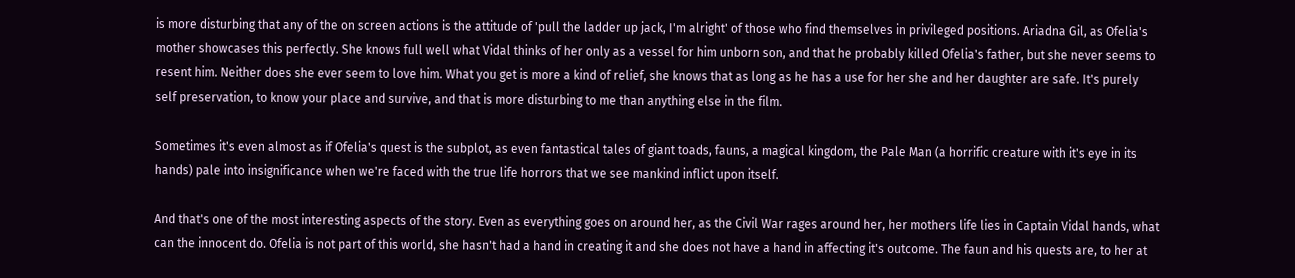is more disturbing that any of the on screen actions is the attitude of 'pull the ladder up jack, I'm alright' of those who find themselves in privileged positions. Ariadna Gil, as Ofelia's mother showcases this perfectly. She knows full well what Vidal thinks of her only as a vessel for him unborn son, and that he probably killed Ofelia's father, but she never seems to resent him. Neither does she ever seem to love him. What you get is more a kind of relief, she knows that as long as he has a use for her she and her daughter are safe. It's purely self preservation, to know your place and survive, and that is more disturbing to me than anything else in the film.

Sometimes it's even almost as if Ofelia's quest is the subplot, as even fantastical tales of giant toads, fauns, a magical kingdom, the Pale Man (a horrific creature with it's eye in its hands) pale into insignificance when we're faced with the true life horrors that we see mankind inflict upon itself.

And that's one of the most interesting aspects of the story. Even as everything goes on around her, as the Civil War rages around her, her mothers life lies in Captain Vidal hands, what can the innocent do. Ofelia is not part of this world, she hasn't had a hand in creating it and she does not have a hand in affecting it's outcome. The faun and his quests are, to her at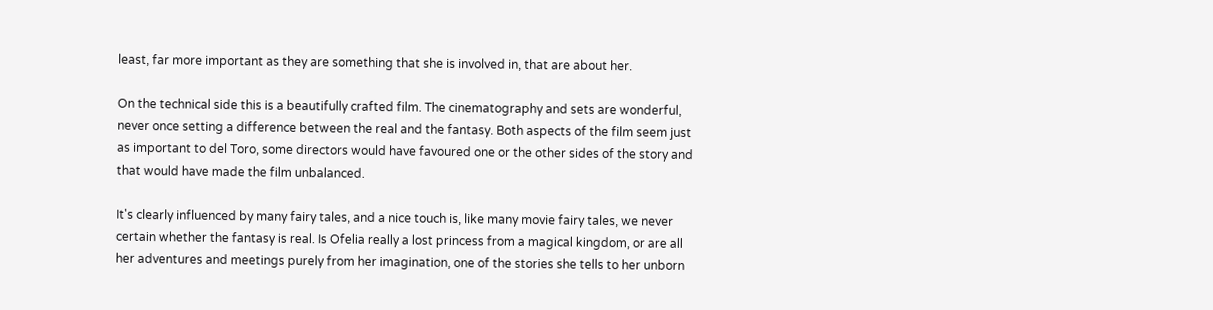least, far more important as they are something that she is involved in, that are about her.

On the technical side this is a beautifully crafted film. The cinematography and sets are wonderful, never once setting a difference between the real and the fantasy. Both aspects of the film seem just as important to del Toro, some directors would have favoured one or the other sides of the story and that would have made the film unbalanced.

It's clearly influenced by many fairy tales, and a nice touch is, like many movie fairy tales, we never certain whether the fantasy is real. Is Ofelia really a lost princess from a magical kingdom, or are all her adventures and meetings purely from her imagination, one of the stories she tells to her unborn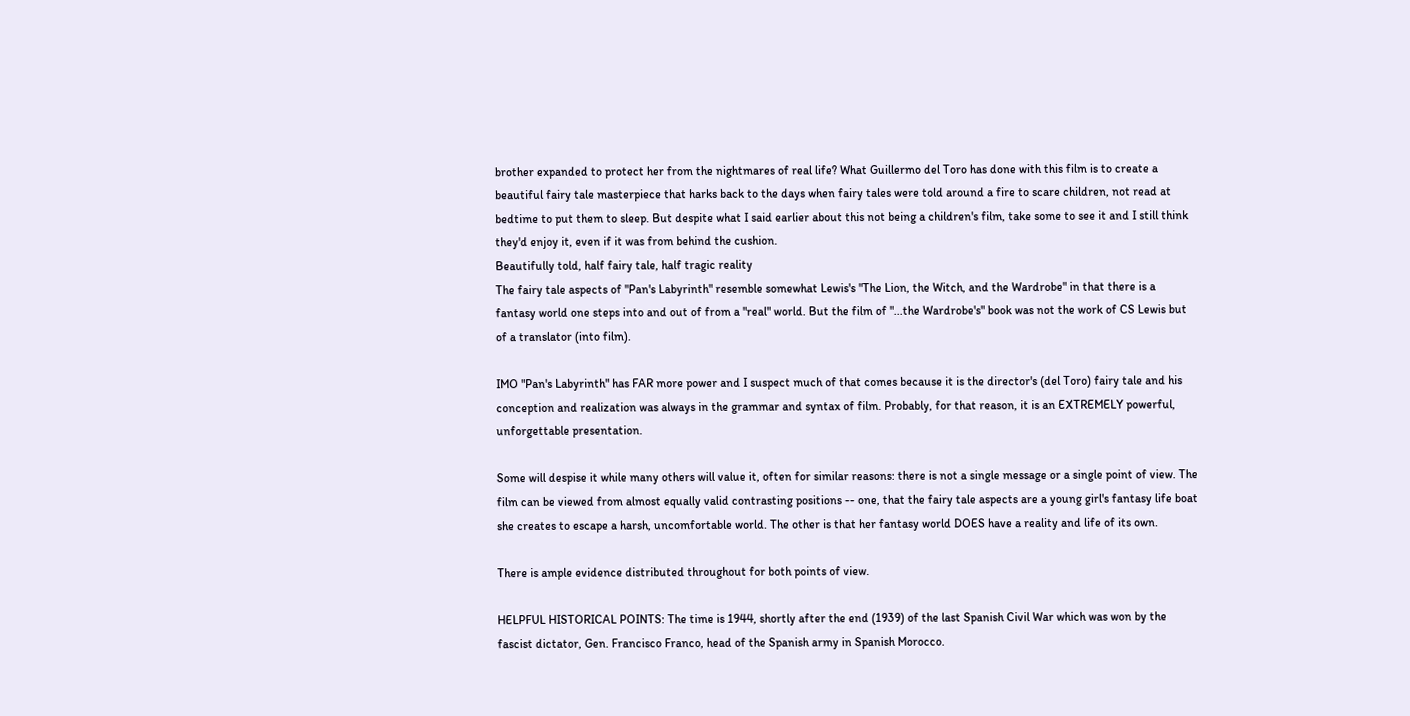brother expanded to protect her from the nightmares of real life? What Guillermo del Toro has done with this film is to create a beautiful fairy tale masterpiece that harks back to the days when fairy tales were told around a fire to scare children, not read at bedtime to put them to sleep. But despite what I said earlier about this not being a children's film, take some to see it and I still think they'd enjoy it, even if it was from behind the cushion.
Beautifully told, half fairy tale, half tragic reality
The fairy tale aspects of "Pan's Labyrinth" resemble somewhat Lewis's "The Lion, the Witch, and the Wardrobe" in that there is a fantasy world one steps into and out of from a "real" world. But the film of "...the Wardrobe's" book was not the work of CS Lewis but of a translator (into film).

IMO "Pan's Labyrinth" has FAR more power and I suspect much of that comes because it is the director's (del Toro) fairy tale and his conception and realization was always in the grammar and syntax of film. Probably, for that reason, it is an EXTREMELY powerful, unforgettable presentation.

Some will despise it while many others will value it, often for similar reasons: there is not a single message or a single point of view. The film can be viewed from almost equally valid contrasting positions -- one, that the fairy tale aspects are a young girl's fantasy life boat she creates to escape a harsh, uncomfortable world. The other is that her fantasy world DOES have a reality and life of its own.

There is ample evidence distributed throughout for both points of view.

HELPFUL HISTORICAL POINTS: The time is 1944, shortly after the end (1939) of the last Spanish Civil War which was won by the fascist dictator, Gen. Francisco Franco, head of the Spanish army in Spanish Morocco.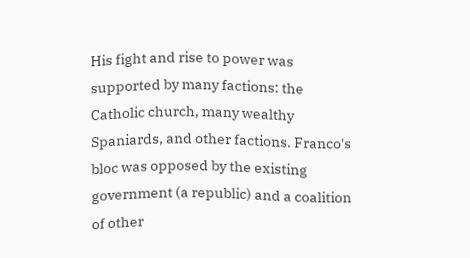His fight and rise to power was supported by many factions: the Catholic church, many wealthy Spaniards, and other factions. Franco's bloc was opposed by the existing government (a republic) and a coalition of other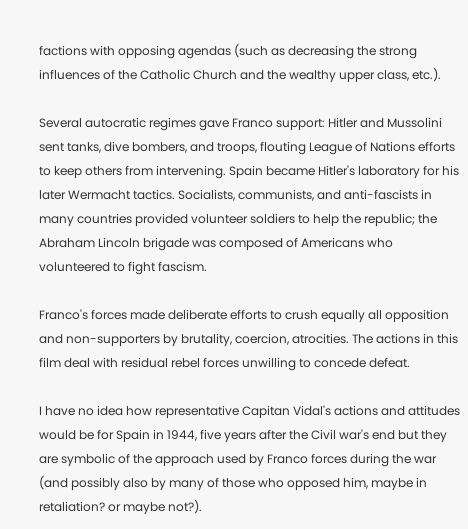factions with opposing agendas (such as decreasing the strong influences of the Catholic Church and the wealthy upper class, etc.).

Several autocratic regimes gave Franco support: Hitler and Mussolini sent tanks, dive bombers, and troops, flouting League of Nations efforts to keep others from intervening. Spain became Hitler's laboratory for his later Wermacht tactics. Socialists, communists, and anti-fascists in many countries provided volunteer soldiers to help the republic; the Abraham Lincoln brigade was composed of Americans who volunteered to fight fascism.

Franco's forces made deliberate efforts to crush equally all opposition and non-supporters by brutality, coercion, atrocities. The actions in this film deal with residual rebel forces unwilling to concede defeat.

I have no idea how representative Capitan Vidal's actions and attitudes would be for Spain in 1944, five years after the Civil war's end but they are symbolic of the approach used by Franco forces during the war (and possibly also by many of those who opposed him, maybe in retaliation? or maybe not?).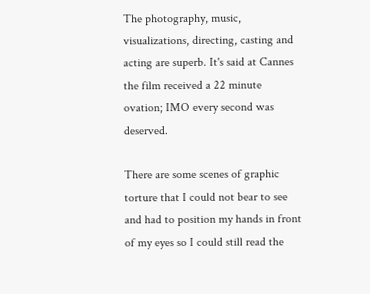The photography, music, visualizations, directing, casting and acting are superb. It's said at Cannes the film received a 22 minute ovation; IMO every second was deserved.

There are some scenes of graphic torture that I could not bear to see and had to position my hands in front of my eyes so I could still read the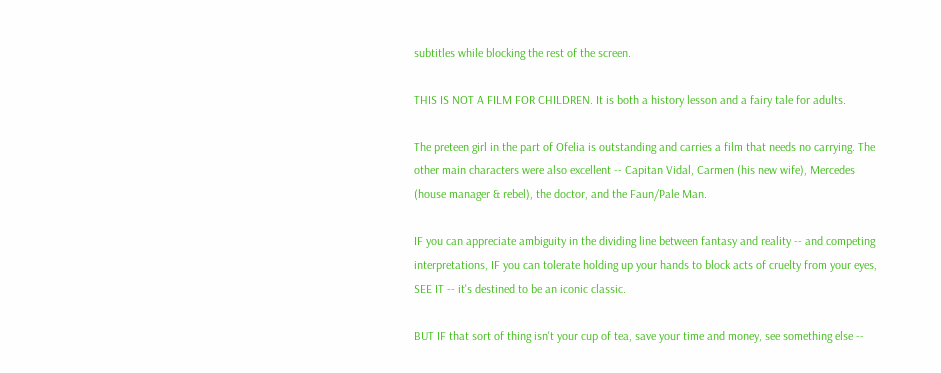subtitles while blocking the rest of the screen.

THIS IS NOT A FILM FOR CHILDREN. It is both a history lesson and a fairy tale for adults.

The preteen girl in the part of Ofelia is outstanding and carries a film that needs no carrying. The other main characters were also excellent -- Capitan Vidal, Carmen (his new wife), Mercedes (house manager & rebel), the doctor, and the Faun/Pale Man.

IF you can appreciate ambiguity in the dividing line between fantasy and reality -- and competing interpretations, IF you can tolerate holding up your hands to block acts of cruelty from your eyes, SEE IT -- it's destined to be an iconic classic.

BUT IF that sort of thing isn't your cup of tea, save your time and money, see something else --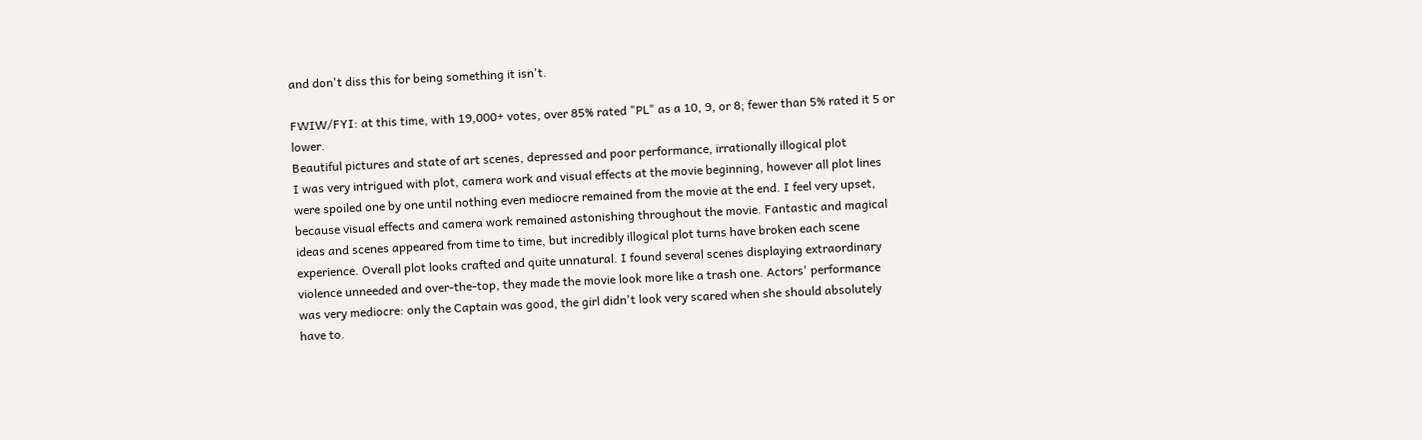and don't diss this for being something it isn't.

FWIW/FYI: at this time, with 19,000+ votes, over 85% rated "PL" as a 10, 9, or 8; fewer than 5% rated it 5 or lower.
Beautiful pictures and state of art scenes, depressed and poor performance, irrationally illogical plot
I was very intrigued with plot, camera work and visual effects at the movie beginning, however all plot lines were spoiled one by one until nothing even mediocre remained from the movie at the end. I feel very upset, because visual effects and camera work remained astonishing throughout the movie. Fantastic and magical ideas and scenes appeared from time to time, but incredibly illogical plot turns have broken each scene experience. Overall plot looks crafted and quite unnatural. I found several scenes displaying extraordinary violence unneeded and over-the-top, they made the movie look more like a trash one. Actors' performance was very mediocre: only the Captain was good, the girl didn't look very scared when she should absolutely have to.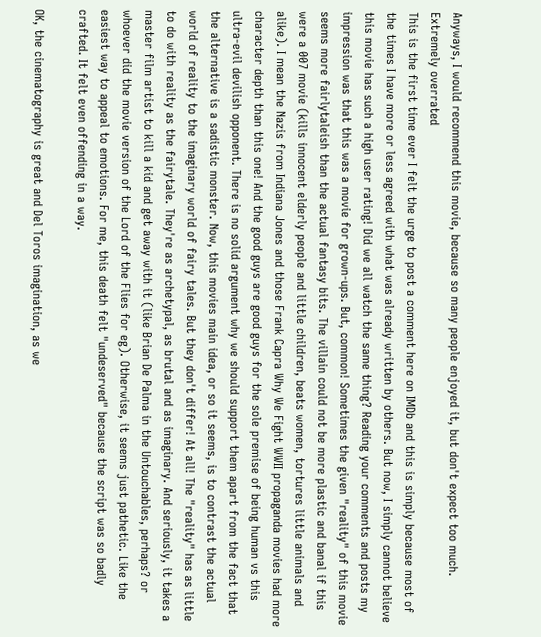Anyways, I would recommend this movie, because so many people enjoyed it, but don't expect too much.
Extremely overrated
This is the first time ever I felt the urge to post a comment here on IMDb and this is simply because most of the times I have more or less agreed with what was already written by others. But now, I simply cannot believe this movie has such a high user rating! Did we all watch the same thing? Reading your comments and posts my impression was that this was a movie for grown-ups. But, common! Sometimes the given "reality" of this movie seems more fairlytaleish than the actual fantasy bits. The villain could not be more plastic and banal if this were a 007 movie (kills innocent elderly people and little children, beats women, tortures little animals and alike). I mean the Nazis from Indiana Jones and those Frank Capra Why We Fight WWII propaganda movies had more character depth than this one! And the good guys are good guys for the sole premise of being human vs this ultra-evil devilish opponent. There is no solid argument why we should support them apart from the fact that the alternative is a sadistic monster. Now, this movies main idea, or so it seems, is to contrast the actual world of reality to the imaginary world of fairy tales. But they don't differ! At all! The "reality" has as little to do with reality as the fairytale. They're as archetypal, as brutal and as imaginary. And seriously, it takes a master film artist to kill a kid and get away with it (like Brian De Palma in the Untouchables, perhaps? or whoever did the movie version of the Lord of the Flies for eg). Otherwise, it seems just pathetic. Like the easiest way to appeal to emotions. For me, this death felt "undeserved" because the script was so badly crafted. It felt even offending in a way.

OK, the cinematography is great and Del Toros imagination, as we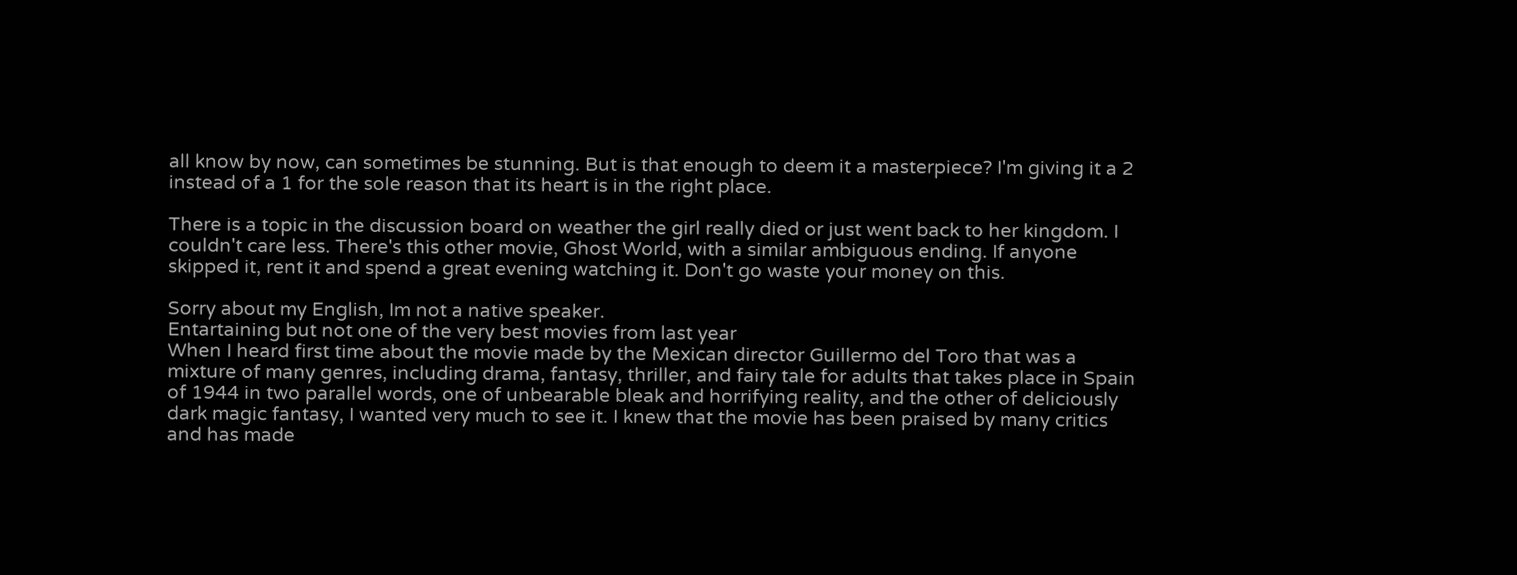all know by now, can sometimes be stunning. But is that enough to deem it a masterpiece? I'm giving it a 2 instead of a 1 for the sole reason that its heart is in the right place.

There is a topic in the discussion board on weather the girl really died or just went back to her kingdom. I couldn't care less. There's this other movie, Ghost World, with a similar ambiguous ending. If anyone skipped it, rent it and spend a great evening watching it. Don't go waste your money on this.

Sorry about my English, Im not a native speaker.
Entartaining but not one of the very best movies from last year
When I heard first time about the movie made by the Mexican director Guillermo del Toro that was a mixture of many genres, including drama, fantasy, thriller, and fairy tale for adults that takes place in Spain of 1944 in two parallel words, one of unbearable bleak and horrifying reality, and the other of deliciously dark magic fantasy, I wanted very much to see it. I knew that the movie has been praised by many critics and has made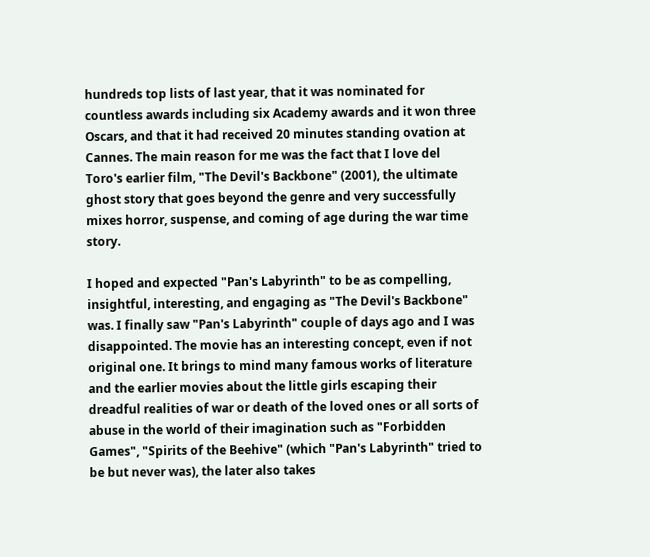hundreds top lists of last year, that it was nominated for countless awards including six Academy awards and it won three Oscars, and that it had received 20 minutes standing ovation at Cannes. The main reason for me was the fact that I love del Toro's earlier film, "The Devil's Backbone" (2001), the ultimate ghost story that goes beyond the genre and very successfully mixes horror, suspense, and coming of age during the war time story.

I hoped and expected "Pan's Labyrinth" to be as compelling, insightful, interesting, and engaging as "The Devil's Backbone" was. I finally saw "Pan's Labyrinth" couple of days ago and I was disappointed. The movie has an interesting concept, even if not original one. It brings to mind many famous works of literature and the earlier movies about the little girls escaping their dreadful realities of war or death of the loved ones or all sorts of abuse in the world of their imagination such as "Forbidden Games", "Spirits of the Beehive" (which "Pan's Labyrinth" tried to be but never was), the later also takes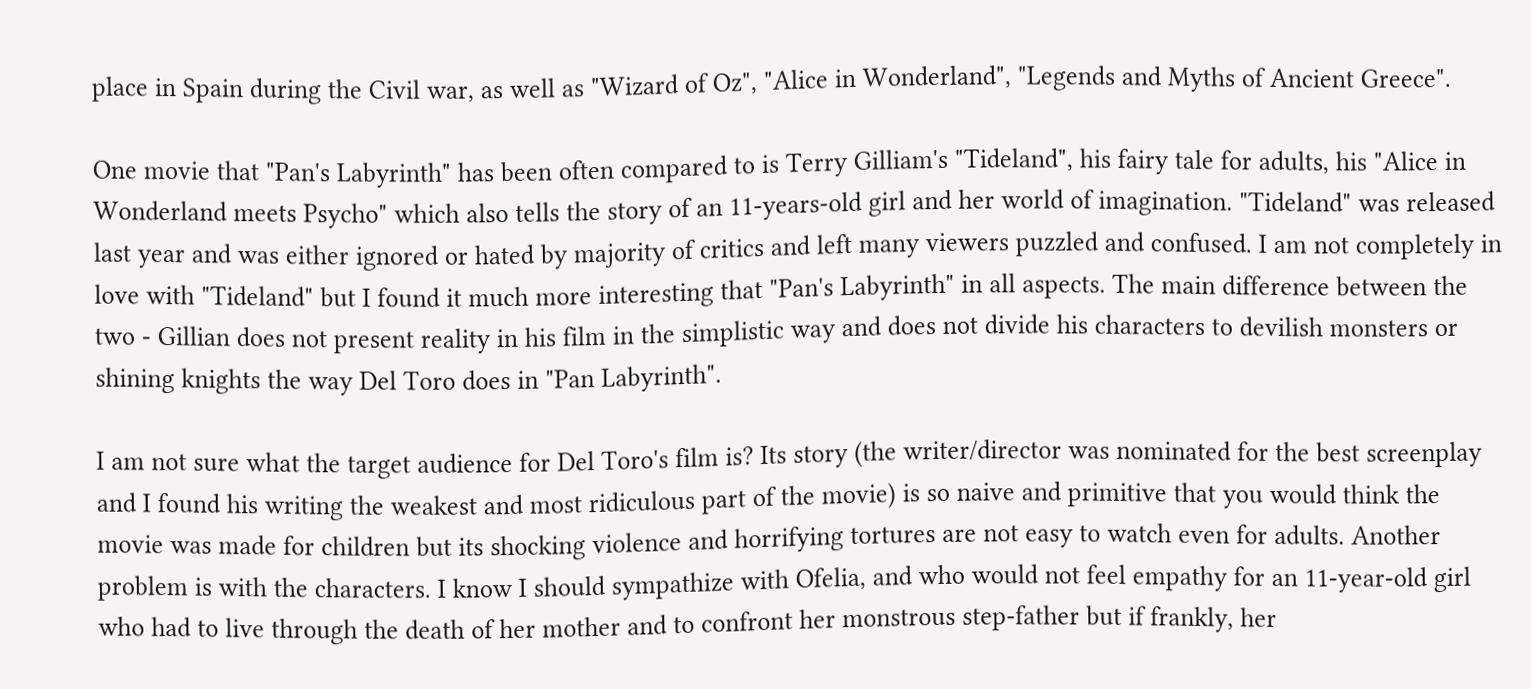place in Spain during the Civil war, as well as "Wizard of Oz", "Alice in Wonderland", "Legends and Myths of Ancient Greece".

One movie that "Pan's Labyrinth" has been often compared to is Terry Gilliam's "Tideland", his fairy tale for adults, his "Alice in Wonderland meets Psycho" which also tells the story of an 11-years-old girl and her world of imagination. "Tideland" was released last year and was either ignored or hated by majority of critics and left many viewers puzzled and confused. I am not completely in love with "Tideland" but I found it much more interesting that "Pan's Labyrinth" in all aspects. The main difference between the two - Gillian does not present reality in his film in the simplistic way and does not divide his characters to devilish monsters or shining knights the way Del Toro does in "Pan Labyrinth".

I am not sure what the target audience for Del Toro's film is? Its story (the writer/director was nominated for the best screenplay and I found his writing the weakest and most ridiculous part of the movie) is so naive and primitive that you would think the movie was made for children but its shocking violence and horrifying tortures are not easy to watch even for adults. Another problem is with the characters. I know I should sympathize with Ofelia, and who would not feel empathy for an 11-year-old girl who had to live through the death of her mother and to confront her monstrous step-father but if frankly, her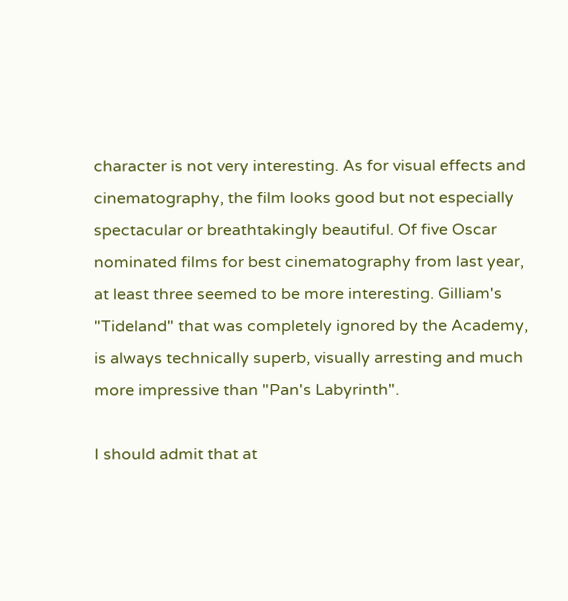character is not very interesting. As for visual effects and cinematography, the film looks good but not especially spectacular or breathtakingly beautiful. Of five Oscar nominated films for best cinematography from last year, at least three seemed to be more interesting. Gilliam's "Tideland" that was completely ignored by the Academy, is always technically superb, visually arresting and much more impressive than "Pan's Labyrinth".

I should admit that at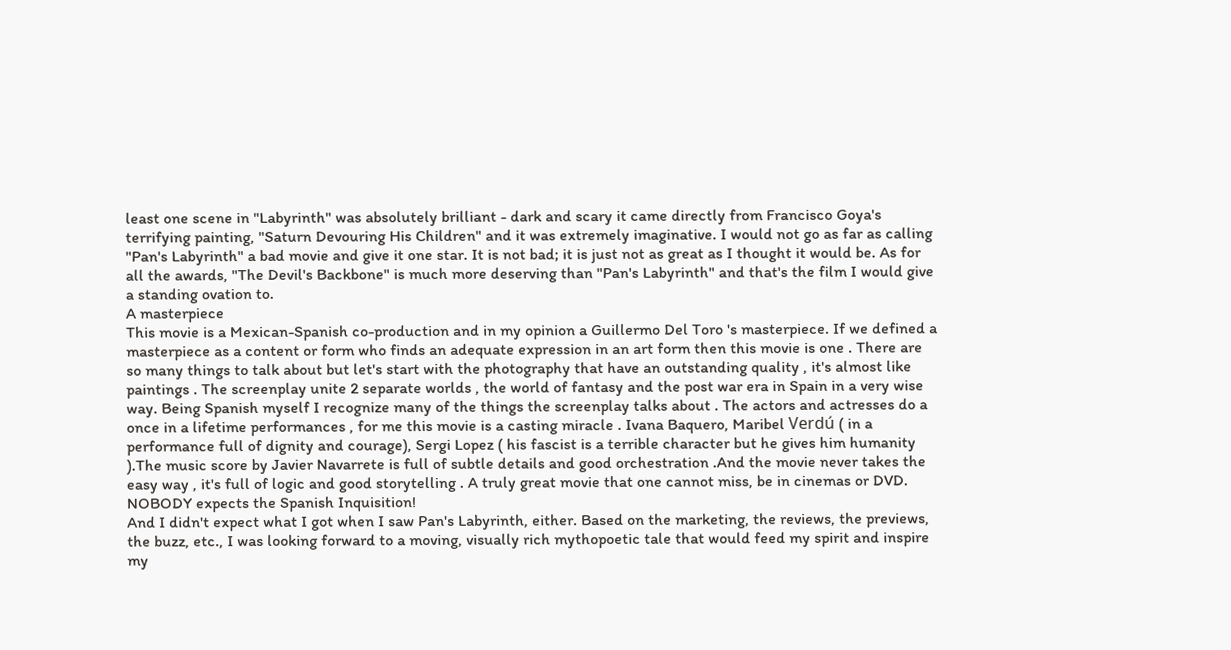least one scene in "Labyrinth" was absolutely brilliant - dark and scary it came directly from Francisco Goya's terrifying painting, "Saturn Devouring His Children" and it was extremely imaginative. I would not go as far as calling "Pan's Labyrinth" a bad movie and give it one star. It is not bad; it is just not as great as I thought it would be. As for all the awards, "The Devil's Backbone" is much more deserving than "Pan's Labyrinth" and that's the film I would give a standing ovation to.
A masterpiece
This movie is a Mexican-Spanish co-production and in my opinion a Guillermo Del Toro 's masterpiece. If we defined a masterpiece as a content or form who finds an adequate expression in an art form then this movie is one . There are so many things to talk about but let's start with the photography that have an outstanding quality , it's almost like paintings . The screenplay unite 2 separate worlds , the world of fantasy and the post war era in Spain in a very wise way. Being Spanish myself I recognize many of the things the screenplay talks about . The actors and actresses do a once in a lifetime performances , for me this movie is a casting miracle . Ivana Baquero, Maribel Verdú ( in a performance full of dignity and courage), Sergi Lopez ( his fascist is a terrible character but he gives him humanity ).The music score by Javier Navarrete is full of subtle details and good orchestration .And the movie never takes the easy way , it's full of logic and good storytelling . A truly great movie that one cannot miss, be in cinemas or DVD.
NOBODY expects the Spanish Inquisition!
And I didn't expect what I got when I saw Pan's Labyrinth, either. Based on the marketing, the reviews, the previews, the buzz, etc., I was looking forward to a moving, visually rich mythopoetic tale that would feed my spirit and inspire my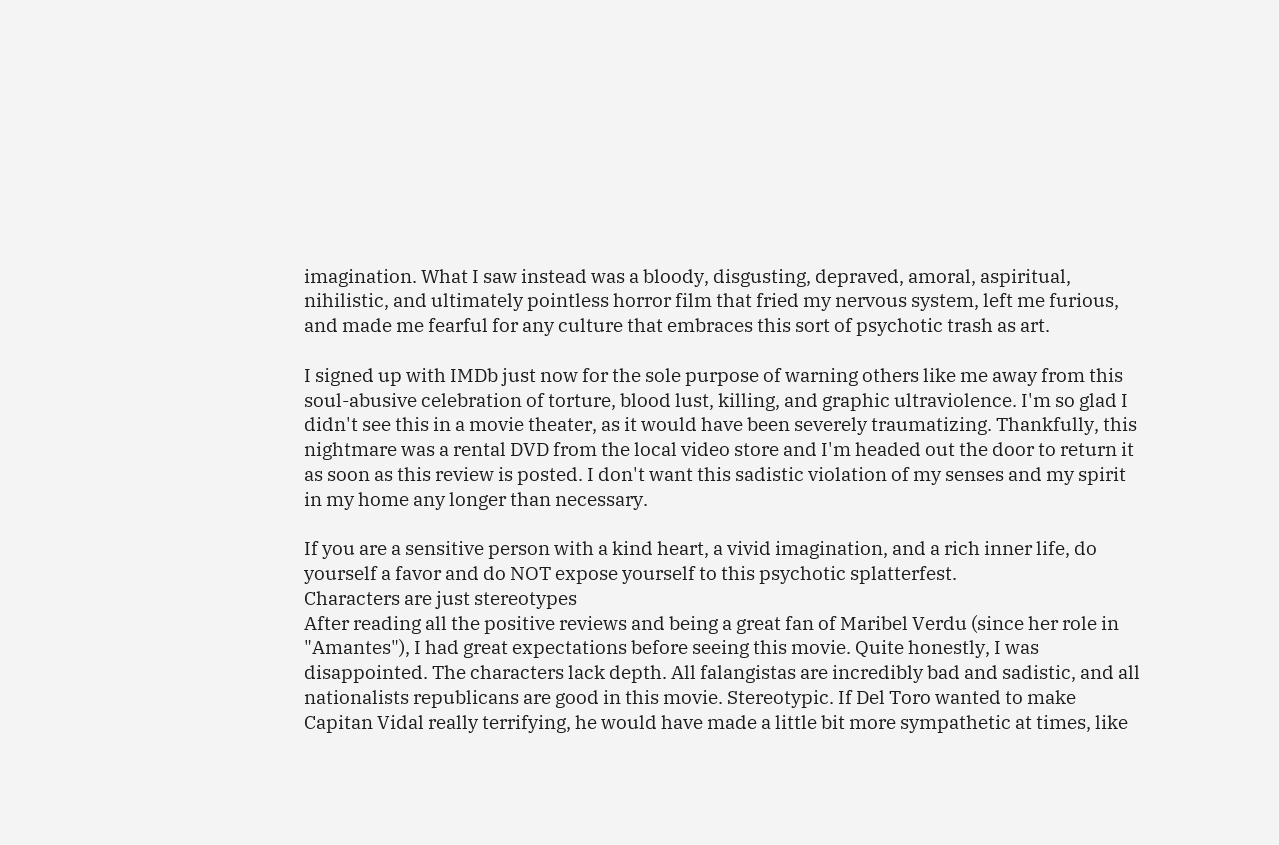imagination. What I saw instead was a bloody, disgusting, depraved, amoral, aspiritual, nihilistic, and ultimately pointless horror film that fried my nervous system, left me furious, and made me fearful for any culture that embraces this sort of psychotic trash as art.

I signed up with IMDb just now for the sole purpose of warning others like me away from this soul-abusive celebration of torture, blood lust, killing, and graphic ultraviolence. I'm so glad I didn't see this in a movie theater, as it would have been severely traumatizing. Thankfully, this nightmare was a rental DVD from the local video store and I'm headed out the door to return it as soon as this review is posted. I don't want this sadistic violation of my senses and my spirit in my home any longer than necessary.

If you are a sensitive person with a kind heart, a vivid imagination, and a rich inner life, do yourself a favor and do NOT expose yourself to this psychotic splatterfest.
Characters are just stereotypes
After reading all the positive reviews and being a great fan of Maribel Verdu (since her role in "Amantes"), I had great expectations before seeing this movie. Quite honestly, I was disappointed. The characters lack depth. All falangistas are incredibly bad and sadistic, and all nationalists republicans are good in this movie. Stereotypic. If Del Toro wanted to make Capitan Vidal really terrifying, he would have made a little bit more sympathetic at times, like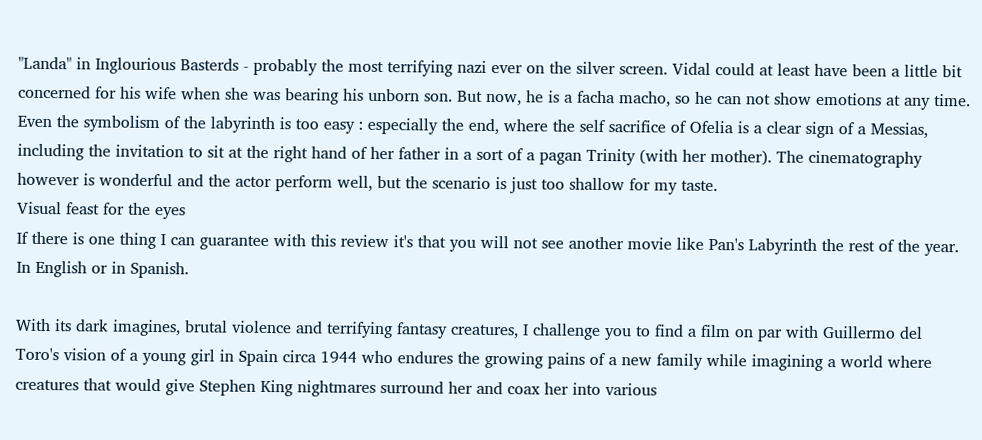"Landa" in Inglourious Basterds - probably the most terrifying nazi ever on the silver screen. Vidal could at least have been a little bit concerned for his wife when she was bearing his unborn son. But now, he is a facha macho, so he can not show emotions at any time. Even the symbolism of the labyrinth is too easy : especially the end, where the self sacrifice of Ofelia is a clear sign of a Messias, including the invitation to sit at the right hand of her father in a sort of a pagan Trinity (with her mother). The cinematography however is wonderful and the actor perform well, but the scenario is just too shallow for my taste.
Visual feast for the eyes
If there is one thing I can guarantee with this review it's that you will not see another movie like Pan's Labyrinth the rest of the year. In English or in Spanish.

With its dark imagines, brutal violence and terrifying fantasy creatures, I challenge you to find a film on par with Guillermo del Toro's vision of a young girl in Spain circa 1944 who endures the growing pains of a new family while imagining a world where creatures that would give Stephen King nightmares surround her and coax her into various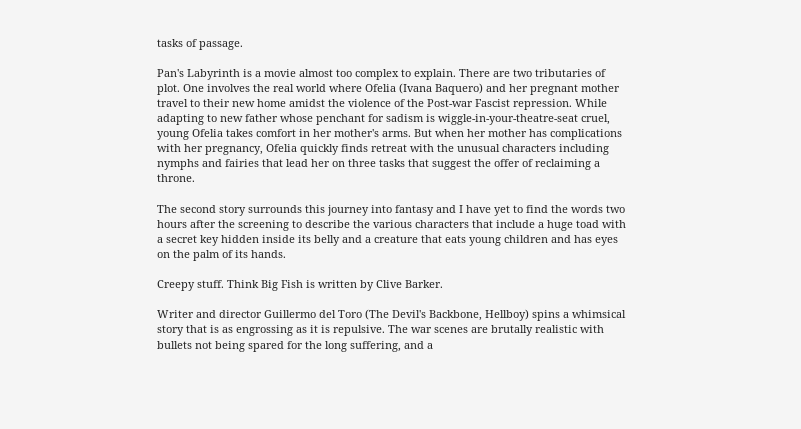tasks of passage.

Pan's Labyrinth is a movie almost too complex to explain. There are two tributaries of plot. One involves the real world where Ofelia (Ivana Baquero) and her pregnant mother travel to their new home amidst the violence of the Post-war Fascist repression. While adapting to new father whose penchant for sadism is wiggle-in-your-theatre-seat cruel, young Ofelia takes comfort in her mother's arms. But when her mother has complications with her pregnancy, Ofelia quickly finds retreat with the unusual characters including nymphs and fairies that lead her on three tasks that suggest the offer of reclaiming a throne.

The second story surrounds this journey into fantasy and I have yet to find the words two hours after the screening to describe the various characters that include a huge toad with a secret key hidden inside its belly and a creature that eats young children and has eyes on the palm of its hands.

Creepy stuff. Think Big Fish is written by Clive Barker.

Writer and director Guillermo del Toro (The Devil's Backbone, Hellboy) spins a whimsical story that is as engrossing as it is repulsive. The war scenes are brutally realistic with bullets not being spared for the long suffering, and a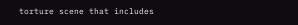torture scene that includes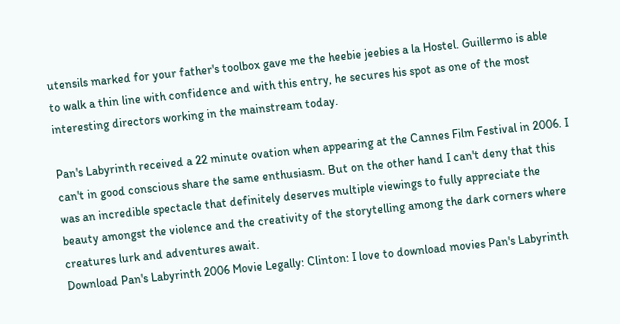utensils marked for your father's toolbox gave me the heebie jeebies a la Hostel. Guillermo is able to walk a thin line with confidence and with this entry, he secures his spot as one of the most interesting directors working in the mainstream today.

Pan's Labyrinth received a 22 minute ovation when appearing at the Cannes Film Festival in 2006. I can't in good conscious share the same enthusiasm. But on the other hand I can't deny that this was an incredible spectacle that definitely deserves multiple viewings to fully appreciate the beauty amongst the violence and the creativity of the storytelling among the dark corners where creatures lurk and adventures await.
Download Pan's Labyrinth 2006 Movie Legally: Clinton: I love to download movies Pan's Labyrinth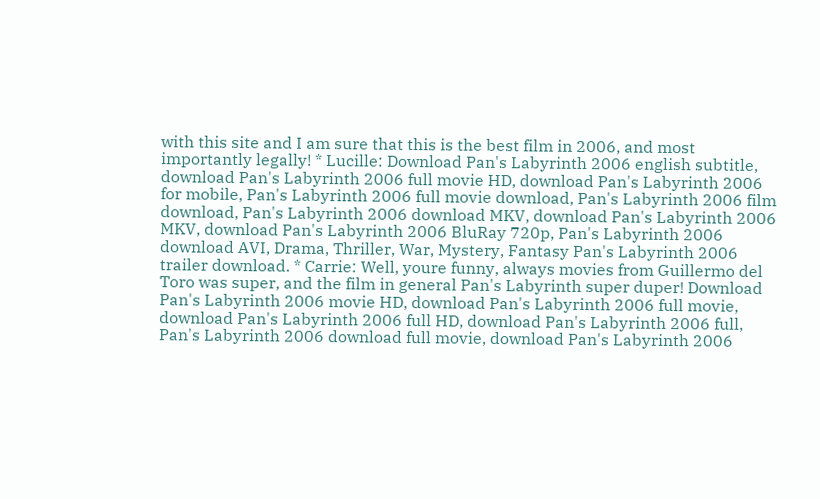with this site and I am sure that this is the best film in 2006, and most importantly legally! * Lucille: Download Pan's Labyrinth 2006 english subtitle, download Pan's Labyrinth 2006 full movie HD, download Pan's Labyrinth 2006 for mobile, Pan's Labyrinth 2006 full movie download, Pan's Labyrinth 2006 film download, Pan's Labyrinth 2006 download MKV, download Pan's Labyrinth 2006 MKV, download Pan's Labyrinth 2006 BluRay 720p, Pan's Labyrinth 2006 download AVI, Drama, Thriller, War, Mystery, Fantasy Pan's Labyrinth 2006 trailer download. * Carrie: Well, youre funny, always movies from Guillermo del Toro was super, and the film in general Pan's Labyrinth super duper! Download Pan's Labyrinth 2006 movie HD, download Pan's Labyrinth 2006 full movie, download Pan's Labyrinth 2006 full HD, download Pan's Labyrinth 2006 full, Pan's Labyrinth 2006 download full movie, download Pan's Labyrinth 2006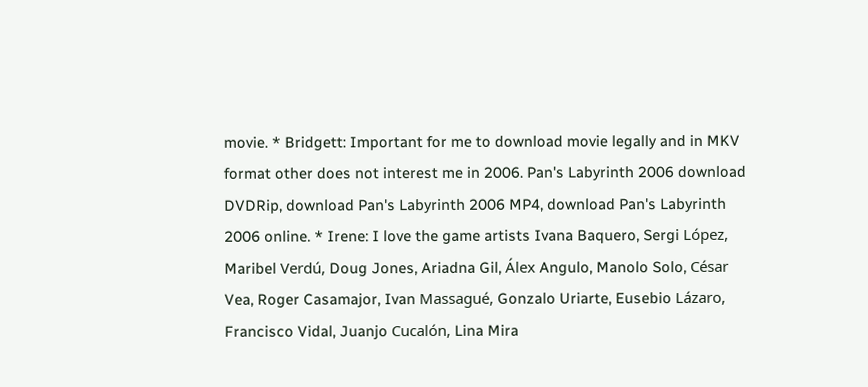movie. * Bridgett: Important for me to download movie legally and in MKV format other does not interest me in 2006. Pan's Labyrinth 2006 download DVDRip, download Pan's Labyrinth 2006 MP4, download Pan's Labyrinth 2006 online. * Irene: I love the game artists Ivana Baquero, Sergi López, Maribel Verdú, Doug Jones, Ariadna Gil, Álex Angulo, Manolo Solo, César Vea, Roger Casamajor, Ivan Massagué, Gonzalo Uriarte, Eusebio Lázaro, Francisco Vidal, Juanjo Cucalón, Lina Mira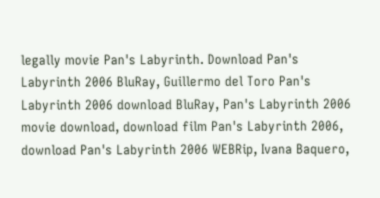legally movie Pan's Labyrinth. Download Pan's Labyrinth 2006 BluRay, Guillermo del Toro Pan's Labyrinth 2006 download BluRay, Pan's Labyrinth 2006 movie download, download film Pan's Labyrinth 2006, download Pan's Labyrinth 2006 WEBRip, Ivana Baquero,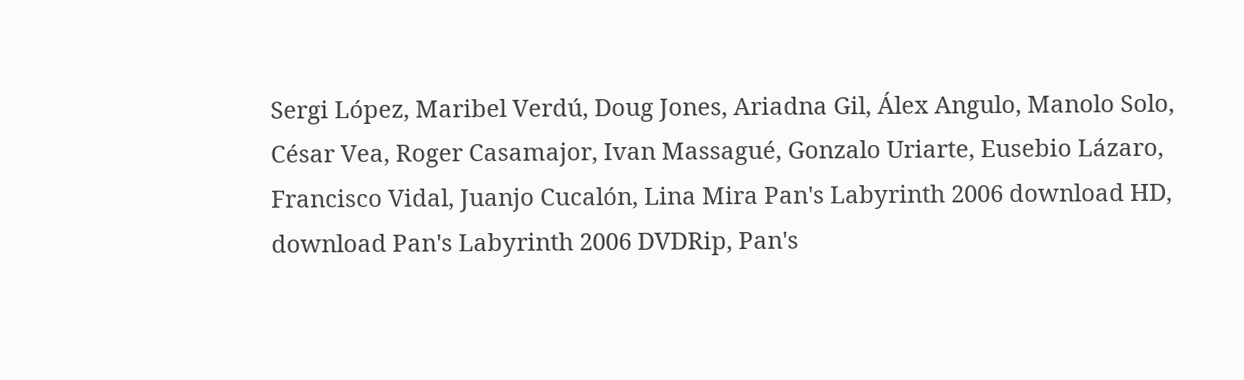Sergi López, Maribel Verdú, Doug Jones, Ariadna Gil, Álex Angulo, Manolo Solo, César Vea, Roger Casamajor, Ivan Massagué, Gonzalo Uriarte, Eusebio Lázaro, Francisco Vidal, Juanjo Cucalón, Lina Mira Pan's Labyrinth 2006 download HD, download Pan's Labyrinth 2006 DVDRip, Pan's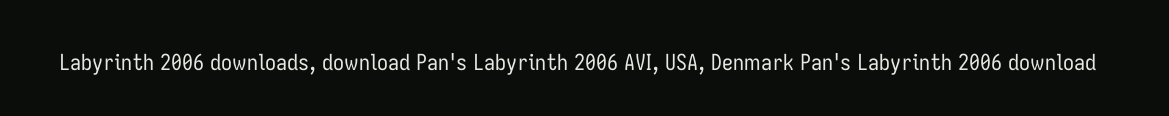Labyrinth 2006 downloads, download Pan's Labyrinth 2006 AVI, USA, Denmark Pan's Labyrinth 2006 download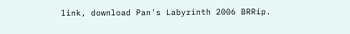link, download Pan's Labyrinth 2006 BRRip.